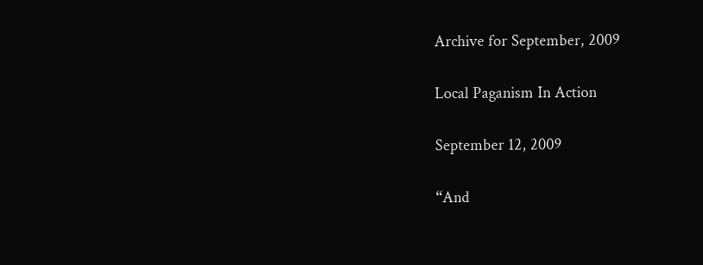Archive for September, 2009

Local Paganism In Action

September 12, 2009

“And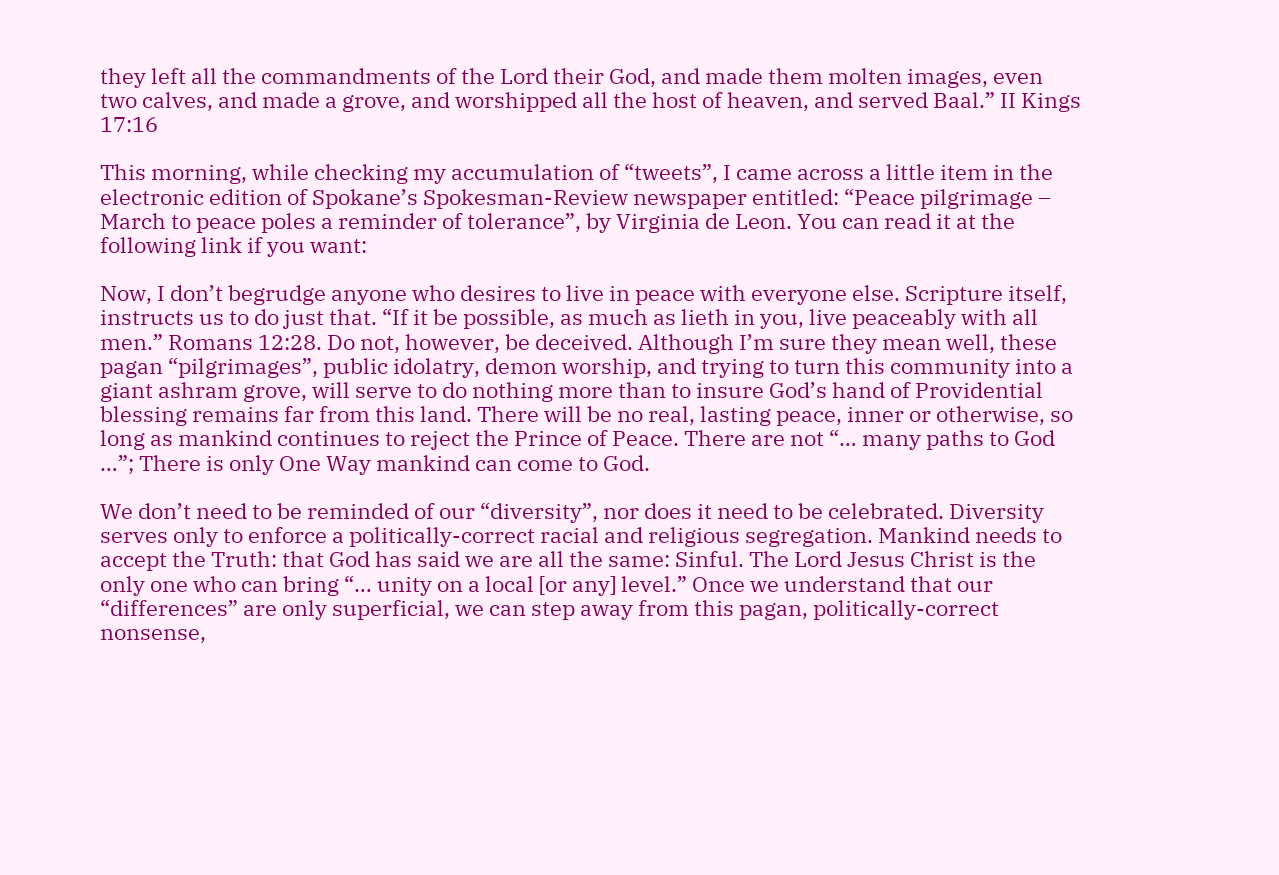they left all the commandments of the Lord their God, and made them molten images, even two calves, and made a grove, and worshipped all the host of heaven, and served Baal.” II Kings 17:16

This morning, while checking my accumulation of “tweets”, I came across a little item in the electronic edition of Spokane’s Spokesman-Review newspaper entitled: “Peace pilgrimage – March to peace poles a reminder of tolerance”, by Virginia de Leon. You can read it at the following link if you want:

Now, I don’t begrudge anyone who desires to live in peace with everyone else. Scripture itself, instructs us to do just that. “If it be possible, as much as lieth in you, live peaceably with all men.” Romans 12:28. Do not, however, be deceived. Although I’m sure they mean well, these pagan “pilgrimages”, public idolatry, demon worship, and trying to turn this community into a giant ashram grove, will serve to do nothing more than to insure God’s hand of Providential blessing remains far from this land. There will be no real, lasting peace, inner or otherwise, so long as mankind continues to reject the Prince of Peace. There are not “… many paths to God …”; There is only One Way mankind can come to God.

We don’t need to be reminded of our “diversity”, nor does it need to be celebrated. Diversity serves only to enforce a politically-correct racial and religious segregation. Mankind needs to accept the Truth: that God has said we are all the same: Sinful. The Lord Jesus Christ is the only one who can bring “… unity on a local [or any] level.” Once we understand that our “differences” are only superficial, we can step away from this pagan, politically-correct nonsense,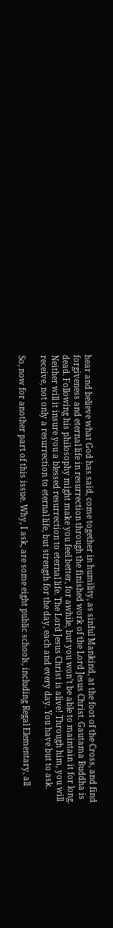hear and believe what God has said, come together in humility, as sinful Mankind, at the foot of the Cross, and find forgiveness and eternal life in resurrection through the finished work of the Lord Jesus Christ. Gautama Buddha is dead. Following his philosophy might make you feel better, for awhile, but you won’t be able to maintain it for long. Neither will it insure you a blessed resurrection to eternal life. The Lord Jesus Christ is alive! Through him, you will receive, not only a resurrection to eternal life, but strength for the day, each and every day. You have but to ask.

So, now for another part of this issue. Why, I ask, are some eight public schools, including Regal Elementary, all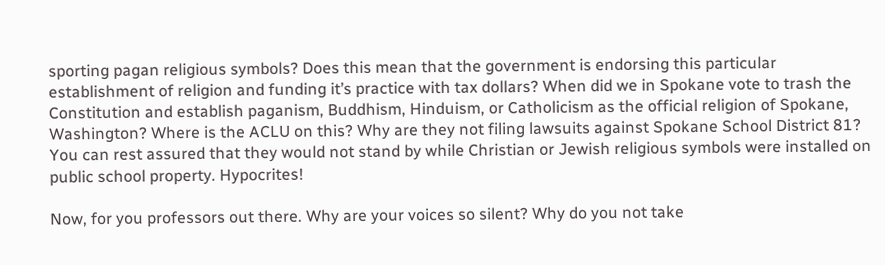sporting pagan religious symbols? Does this mean that the government is endorsing this particular establishment of religion and funding it’s practice with tax dollars? When did we in Spokane vote to trash the Constitution and establish paganism, Buddhism, Hinduism, or Catholicism as the official religion of Spokane, Washington? Where is the ACLU on this? Why are they not filing lawsuits against Spokane School District 81? You can rest assured that they would not stand by while Christian or Jewish religious symbols were installed on public school property. Hypocrites!

Now, for you professors out there. Why are your voices so silent? Why do you not take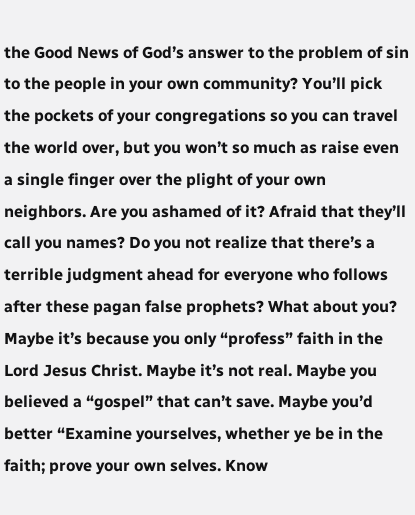the Good News of God’s answer to the problem of sin to the people in your own community? You’ll pick the pockets of your congregations so you can travel the world over, but you won’t so much as raise even a single finger over the plight of your own neighbors. Are you ashamed of it? Afraid that they’ll call you names? Do you not realize that there’s a terrible judgment ahead for everyone who follows after these pagan false prophets? What about you? Maybe it’s because you only “profess” faith in the Lord Jesus Christ. Maybe it’s not real. Maybe you believed a “gospel” that can’t save. Maybe you’d better “Examine yourselves, whether ye be in the faith; prove your own selves. Know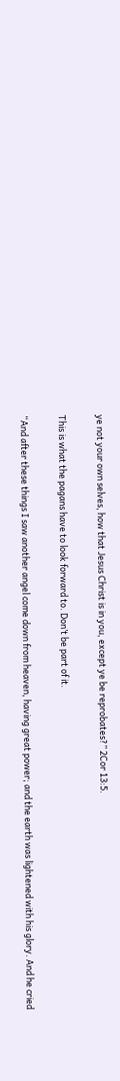ye not your own selves, how that Jesus Christ is in you, except ye be reprobates?” 2Cor 13:5.

This is what the pagans have to look forward to. Don’t be part of it.

“And after these things I saw another angel come down from heaven, having great power; and the earth was lightened with his glory. And he cried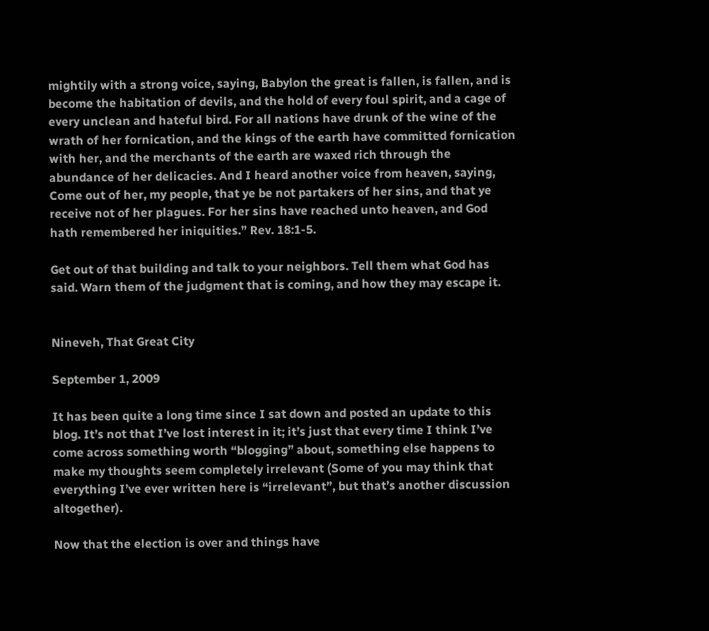mightily with a strong voice, saying, Babylon the great is fallen, is fallen, and is become the habitation of devils, and the hold of every foul spirit, and a cage of every unclean and hateful bird. For all nations have drunk of the wine of the wrath of her fornication, and the kings of the earth have committed fornication with her, and the merchants of the earth are waxed rich through the abundance of her delicacies. And I heard another voice from heaven, saying, Come out of her, my people, that ye be not partakers of her sins, and that ye receive not of her plagues. For her sins have reached unto heaven, and God hath remembered her iniquities.” Rev. 18:1-5.

Get out of that building and talk to your neighbors. Tell them what God has said. Warn them of the judgment that is coming, and how they may escape it.


Nineveh, That Great City

September 1, 2009

It has been quite a long time since I sat down and posted an update to this blog. It’s not that I’ve lost interest in it; it’s just that every time I think I’ve come across something worth “blogging” about, something else happens to make my thoughts seem completely irrelevant (Some of you may think that everything I’ve ever written here is “irrelevant”, but that’s another discussion altogether).

Now that the election is over and things have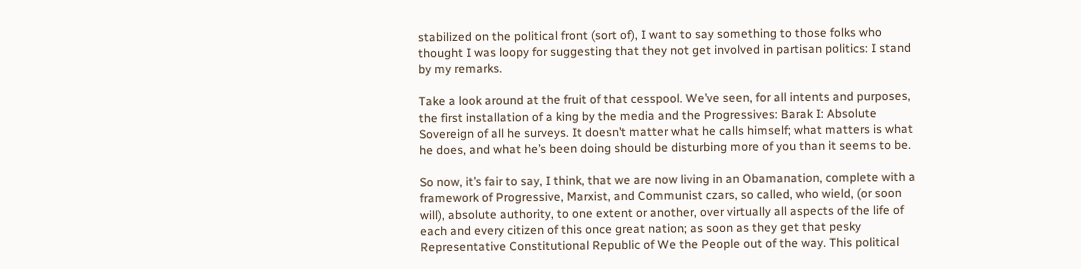stabilized on the political front (sort of), I want to say something to those folks who thought I was loopy for suggesting that they not get involved in partisan politics: I stand by my remarks.

Take a look around at the fruit of that cesspool. We’ve seen, for all intents and purposes, the first installation of a king by the media and the Progressives: Barak I: Absolute Sovereign of all he surveys. It doesn’t matter what he calls himself; what matters is what he does, and what he’s been doing should be disturbing more of you than it seems to be.

So now, it’s fair to say, I think, that we are now living in an Obamanation, complete with a framework of Progressive, Marxist, and Communist czars, so called, who wield, (or soon will), absolute authority, to one extent or another, over virtually all aspects of the life of each and every citizen of this once great nation; as soon as they get that pesky Representative Constitutional Republic of We the People out of the way. This political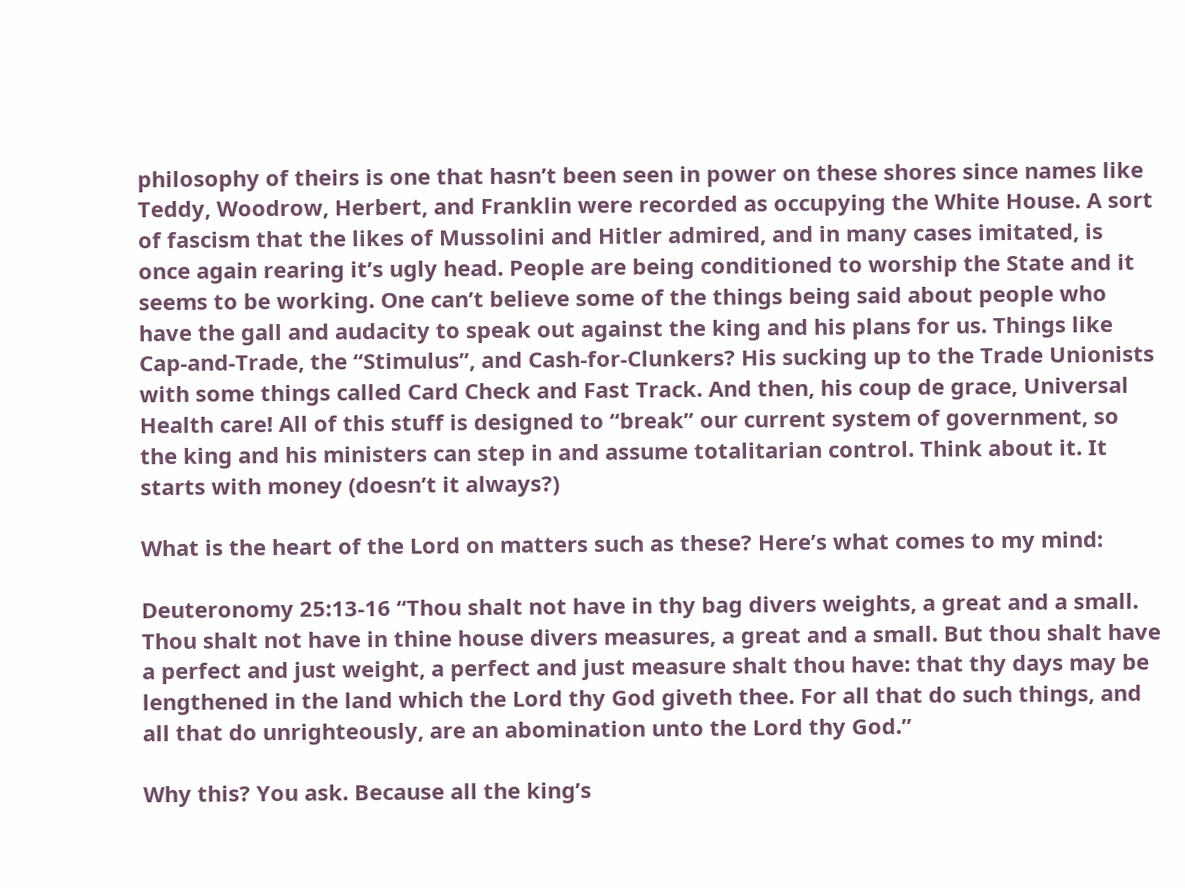philosophy of theirs is one that hasn’t been seen in power on these shores since names like Teddy, Woodrow, Herbert, and Franklin were recorded as occupying the White House. A sort of fascism that the likes of Mussolini and Hitler admired, and in many cases imitated, is once again rearing it’s ugly head. People are being conditioned to worship the State and it seems to be working. One can’t believe some of the things being said about people who have the gall and audacity to speak out against the king and his plans for us. Things like Cap-and-Trade, the “Stimulus”, and Cash-for-Clunkers? His sucking up to the Trade Unionists with some things called Card Check and Fast Track. And then, his coup de grace, Universal Health care! All of this stuff is designed to “break” our current system of government, so the king and his ministers can step in and assume totalitarian control. Think about it. It starts with money (doesn’t it always?)

What is the heart of the Lord on matters such as these? Here’s what comes to my mind:

Deuteronomy 25:13-16 “Thou shalt not have in thy bag divers weights, a great and a small. Thou shalt not have in thine house divers measures, a great and a small. But thou shalt have a perfect and just weight, a perfect and just measure shalt thou have: that thy days may be lengthened in the land which the Lord thy God giveth thee. For all that do such things, and all that do unrighteously, are an abomination unto the Lord thy God.”

Why this? You ask. Because all the king’s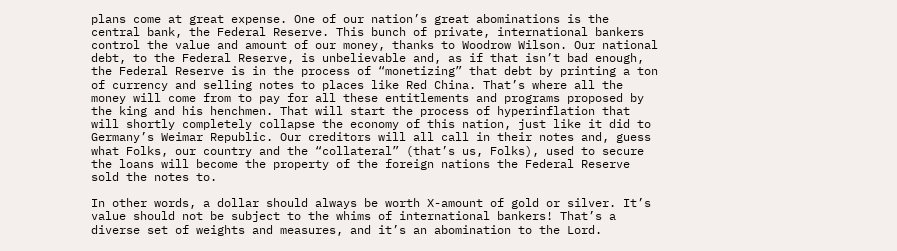plans come at great expense. One of our nation’s great abominations is the central bank, the Federal Reserve. This bunch of private, international bankers control the value and amount of our money, thanks to Woodrow Wilson. Our national debt, to the Federal Reserve, is unbelievable and, as if that isn’t bad enough, the Federal Reserve is in the process of “monetizing” that debt by printing a ton of currency and selling notes to places like Red China. That’s where all the money will come from to pay for all these entitlements and programs proposed by the king and his henchmen. That will start the process of hyperinflation that will shortly completely collapse the economy of this nation, just like it did to Germany’s Weimar Republic. Our creditors will all call in their notes and, guess what Folks, our country and the “collateral” (that’s us, Folks), used to secure the loans will become the property of the foreign nations the Federal Reserve sold the notes to.

In other words, a dollar should always be worth X-amount of gold or silver. It’s value should not be subject to the whims of international bankers! That’s a diverse set of weights and measures, and it’s an abomination to the Lord.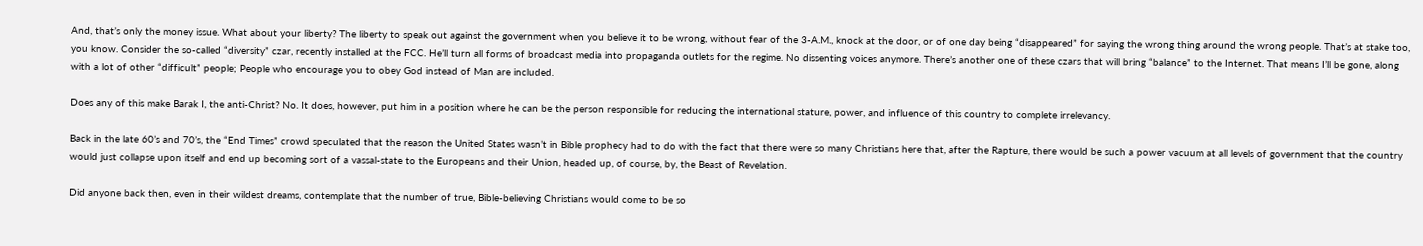And, that’s only the money issue. What about your liberty? The liberty to speak out against the government when you believe it to be wrong, without fear of the 3-A.M., knock at the door, or of one day being “disappeared” for saying the wrong thing around the wrong people. That’s at stake too, you know. Consider the so-called “diversity” czar, recently installed at the FCC. He’ll turn all forms of broadcast media into propaganda outlets for the regime. No dissenting voices anymore. There’s another one of these czars that will bring “balance” to the Internet. That means I’ll be gone, along with a lot of other “difficult” people; People who encourage you to obey God instead of Man are included.

Does any of this make Barak I, the anti-Christ? No. It does, however, put him in a position where he can be the person responsible for reducing the international stature, power, and influence of this country to complete irrelevancy.

Back in the late 60’s and 70’s, the “End Times” crowd speculated that the reason the United States wasn’t in Bible prophecy had to do with the fact that there were so many Christians here that, after the Rapture, there would be such a power vacuum at all levels of government that the country would just collapse upon itself and end up becoming sort of a vassal-state to the Europeans and their Union, headed up, of course, by, the Beast of Revelation.

Did anyone back then, even in their wildest dreams, contemplate that the number of true, Bible-believing Christians would come to be so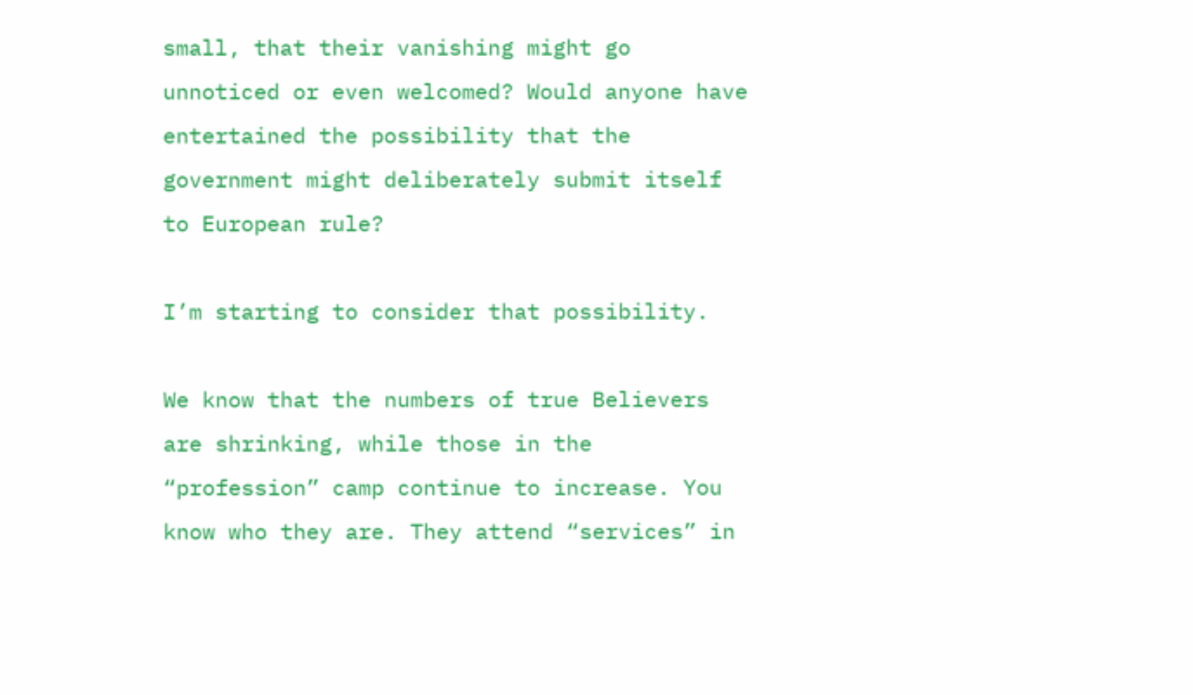small, that their vanishing might go unnoticed or even welcomed? Would anyone have entertained the possibility that the government might deliberately submit itself to European rule?

I’m starting to consider that possibility.

We know that the numbers of true Believers are shrinking, while those in the “profession” camp continue to increase. You know who they are. They attend “services” in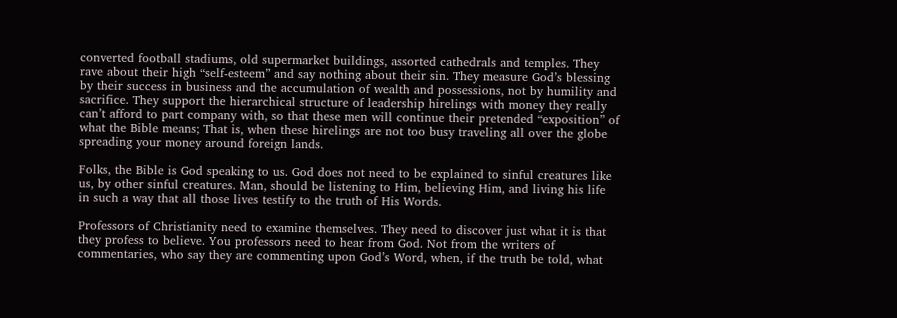converted football stadiums, old supermarket buildings, assorted cathedrals and temples. They rave about their high “self-esteem” and say nothing about their sin. They measure God’s blessing by their success in business and the accumulation of wealth and possessions, not by humility and sacrifice. They support the hierarchical structure of leadership hirelings with money they really can’t afford to part company with, so that these men will continue their pretended “exposition” of what the Bible means; That is, when these hirelings are not too busy traveling all over the globe spreading your money around foreign lands.

Folks, the Bible is God speaking to us. God does not need to be explained to sinful creatures like us, by other sinful creatures. Man, should be listening to Him, believing Him, and living his life in such a way that all those lives testify to the truth of His Words.

Professors of Christianity need to examine themselves. They need to discover just what it is that they profess to believe. You professors need to hear from God. Not from the writers of commentaries, who say they are commenting upon God’s Word, when, if the truth be told, what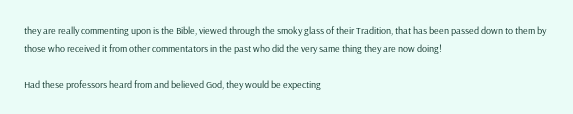they are really commenting upon is the Bible, viewed through the smoky glass of their Tradition, that has been passed down to them by those who received it from other commentators in the past who did the very same thing they are now doing!

Had these professors heard from and believed God, they would be expecting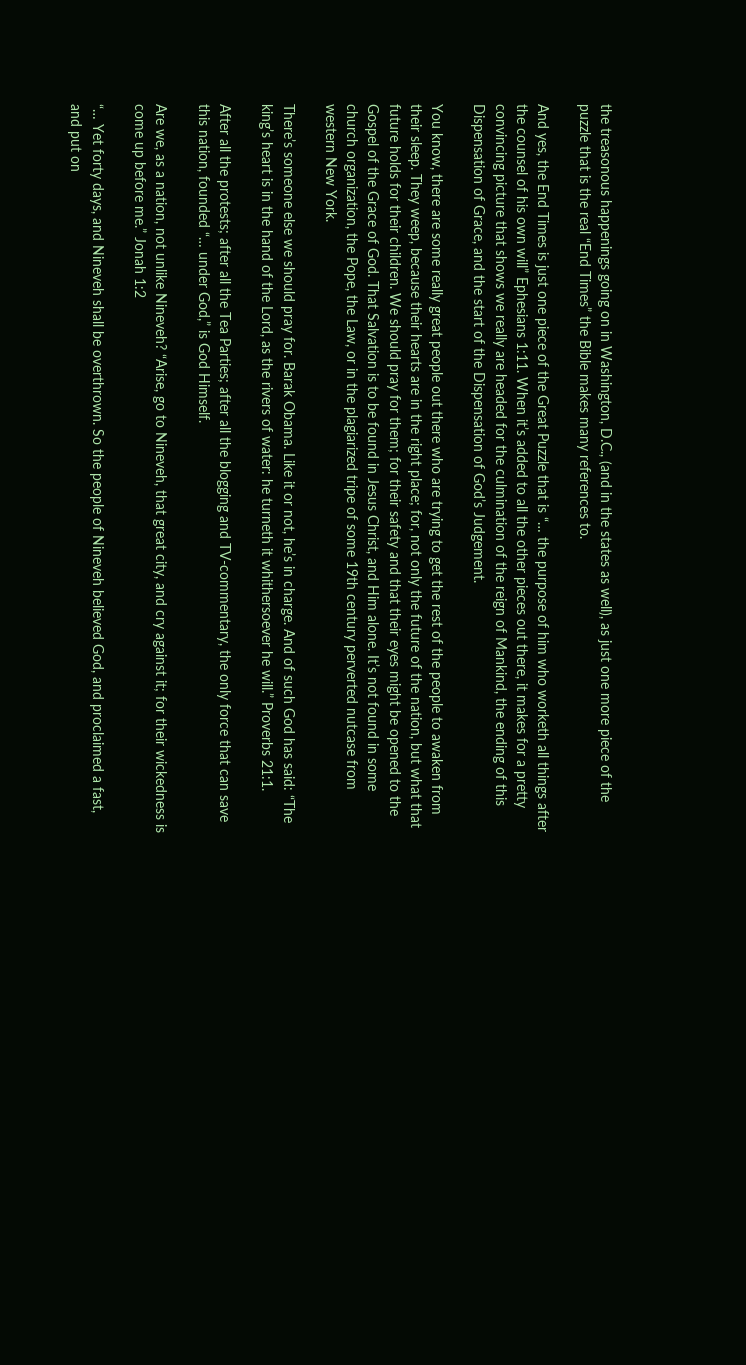the treasonous happenings going on in Washington, D.C., (and in the states as well), as just one more piece of the puzzle that is the real “End Times” the Bible makes many references to.

And yes, the End Times is just one piece of the Great Puzzle that is “… the purpose of him who worketh all things after the counsel of his own will” Ephesians 1:11. When it’s added to all the other pieces out there, it makes for a pretty convincing picture that shows we really are headed for the culmination of the reign of Mankind, the ending of this Dispensation of Grace, and the start of the Dispensation of God’s Judgement.

You know, there are some really great people out there who are trying to get the rest of the people to awaken from their sleep. They weep, because their hearts are in the right place; for, not only the future of the nation, but what that future holds for their children. We should pray for them; for their safety and that their eyes might be opened to the Gospel of the Grace of God. That Salvation is to be found in Jesus Christ, and Him alone. It’s not found in some church organization, the Pope, the Law, or in the plagiarized tripe of some 19th century perverted nutcase from western New York.

There’s someone else we should pray for. Barak Obama. Like it or not, he’s in charge. And of such God has said: “The king’s heart is in the hand of the Lord, as the rivers of water: he turneth it whithersoever he will.” Proverbs 21:1.

After all the protests; after all the Tea Parties; after all the blogging and TV-commentary, the only force that can save this nation, founded “… under God,” is God Himself.

Are we, as a nation, not unlike Nineveh? “Arise, go to Nineveh, that great city, and cry against it; for their wickedness is come up before me.” Jonah 1:2

“… Yet forty days, and Nineveh shall be overthrown. So the people of Nineveh believed God, and proclaimed a fast, and put on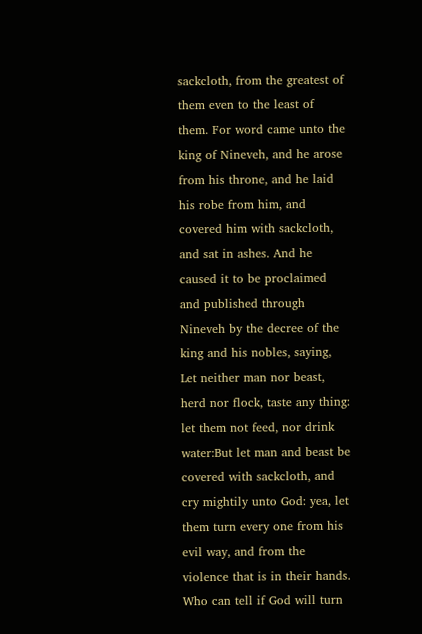sackcloth, from the greatest of them even to the least of them. For word came unto the king of Nineveh, and he arose from his throne, and he laid his robe from him, and covered him with sackcloth, and sat in ashes. And he caused it to be proclaimed and published through Nineveh by the decree of the king and his nobles, saying, Let neither man nor beast, herd nor flock, taste any thing: let them not feed, nor drink water:But let man and beast be covered with sackcloth, and cry mightily unto God: yea, let them turn every one from his evil way, and from the violence that is in their hands. Who can tell if God will turn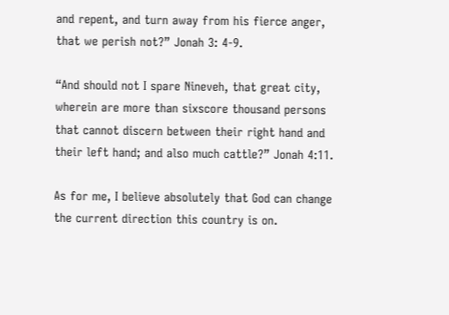and repent, and turn away from his fierce anger, that we perish not?” Jonah 3: 4-9.

“And should not I spare Nineveh, that great city, wherein are more than sixscore thousand persons that cannot discern between their right hand and their left hand; and also much cattle?” Jonah 4:11.

As for me, I believe absolutely that God can change the current direction this country is on.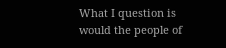What I question is would the people of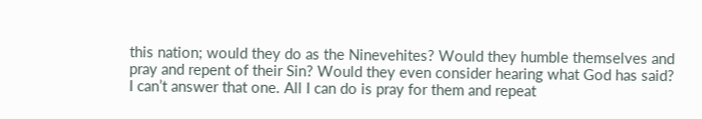this nation; would they do as the Ninevehites? Would they humble themselves and pray and repent of their Sin? Would they even consider hearing what God has said? I can’t answer that one. All I can do is pray for them and repeat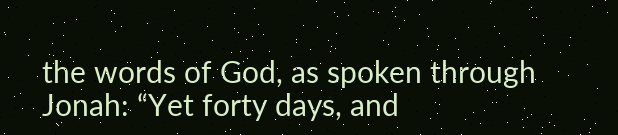the words of God, as spoken through Jonah: “Yet forty days, and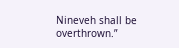Nineveh shall be overthrown.”